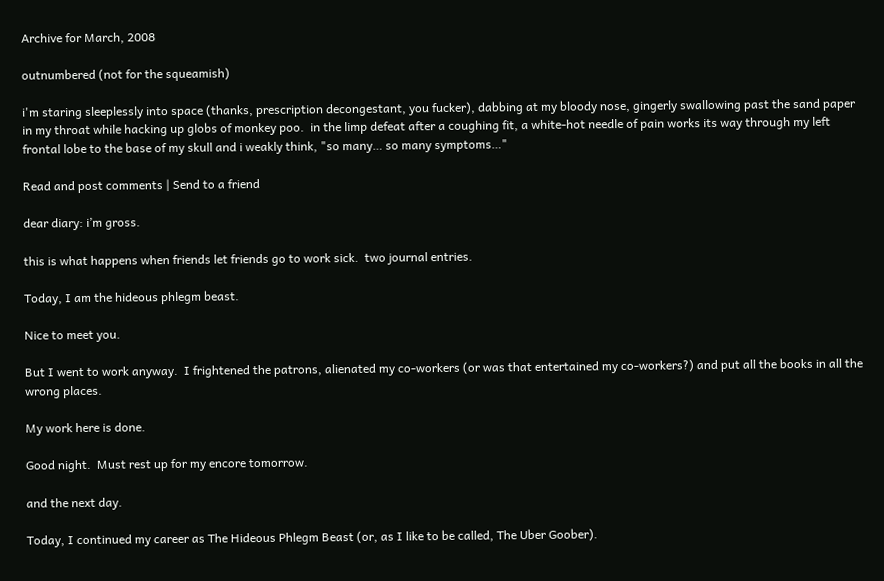Archive for March, 2008

outnumbered (not for the squeamish)

i'm staring sleeplessly into space (thanks, prescription decongestant, you fucker), dabbing at my bloody nose, gingerly swallowing past the sand paper in my throat while hacking up globs of monkey poo.  in the limp defeat after a coughing fit, a white-hot needle of pain works its way through my left frontal lobe to the base of my skull and i weakly think, "so many… so many symptoms…"

Read and post comments | Send to a friend

dear diary: i’m gross.

this is what happens when friends let friends go to work sick.  two journal entries.

Today, I am the hideous phlegm beast.

Nice to meet you.

But I went to work anyway.  I frightened the patrons, alienated my co-workers (or was that entertained my co-workers?) and put all the books in all the wrong places.

My work here is done.

Good night.  Must rest up for my encore tomorrow.

and the next day.

Today, I continued my career as The Hideous Phlegm Beast (or, as I like to be called, The Uber Goober).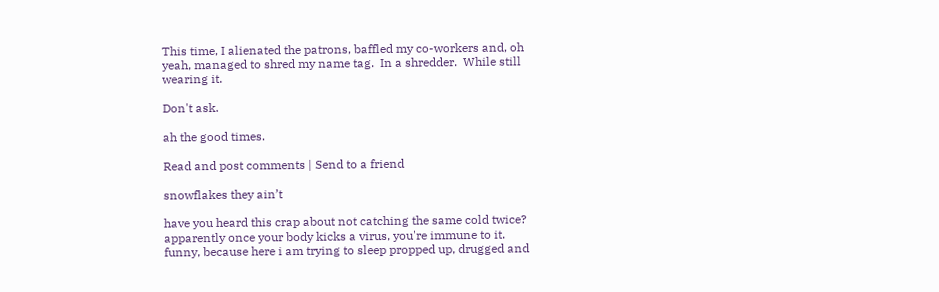This time, I alienated the patrons, baffled my co-workers and, oh yeah, managed to shred my name tag.  In a shredder.  While still wearing it.

Don't ask.

ah the good times.

Read and post comments | Send to a friend

snowflakes they ain’t

have you heard this crap about not catching the same cold twice?  apparently once your body kicks a virus, you're immune to it.  funny, because here i am trying to sleep propped up, drugged and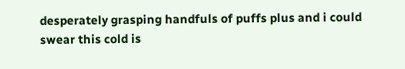desperately grasping handfuls of puffs plus and i could swear this cold is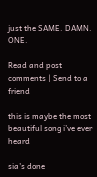just the SAME. DAMN. ONE.

Read and post comments | Send to a friend

this is maybe the most beautiful song i’ve ever heard

sia's done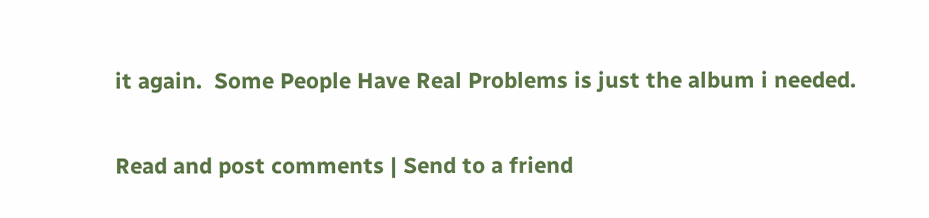it again.  Some People Have Real Problems is just the album i needed.


Read and post comments | Send to a friend